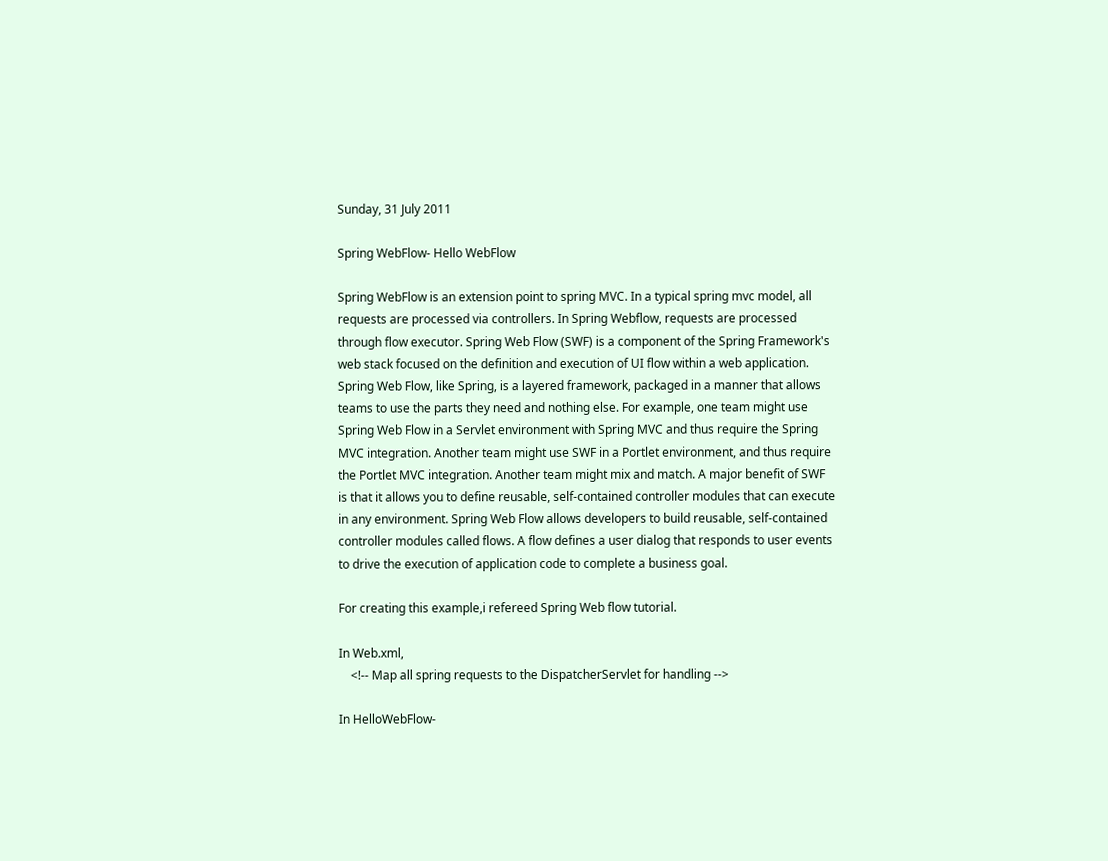Sunday, 31 July 2011

Spring WebFlow- Hello WebFlow

Spring WebFlow is an extension point to spring MVC. In a typical spring mvc model, all requests are processed via controllers. In Spring Webflow, requests are processed through flow executor. Spring Web Flow (SWF) is a component of the Spring Framework's web stack focused on the definition and execution of UI flow within a web application. Spring Web Flow, like Spring, is a layered framework, packaged in a manner that allows teams to use the parts they need and nothing else. For example, one team might use Spring Web Flow in a Servlet environment with Spring MVC and thus require the Spring MVC integration. Another team might use SWF in a Portlet environment, and thus require the Portlet MVC integration. Another team might mix and match. A major benefit of SWF is that it allows you to define reusable, self-contained controller modules that can execute in any environment. Spring Web Flow allows developers to build reusable, self-contained controller modules called flows. A flow defines a user dialog that responds to user events to drive the execution of application code to complete a business goal.

For creating this example,i refereed Spring Web flow tutorial.

In Web.xml,
    <!-- Map all spring requests to the DispatcherServlet for handling -->

In HelloWebFlow-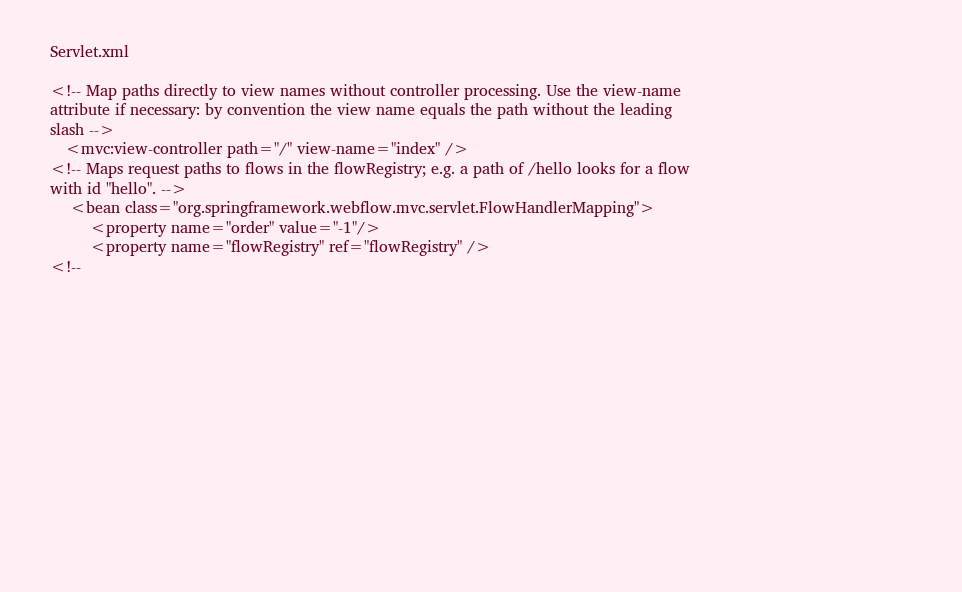Servlet.xml

<!-- Map paths directly to view names without controller processing. Use the view-name attribute if necessary: by convention the view name equals the path without the leading slash -->
   <mvc:view-controller path="/" view-name="index" />
<!-- Maps request paths to flows in the flowRegistry; e.g. a path of /hello looks for a flow with id "hello". -->
    <bean class="org.springframework.webflow.mvc.servlet.FlowHandlerMapping">
        <property name="order" value="-1"/>
        <property name="flowRegistry" ref="flowRegistry" />
<!--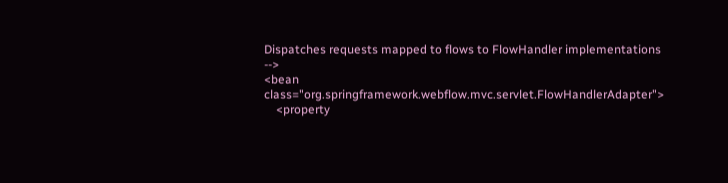Dispatches requests mapped to flows to FlowHandler implementations -->
<bean class="org.springframework.webflow.mvc.servlet.FlowHandlerAdapter">
    <property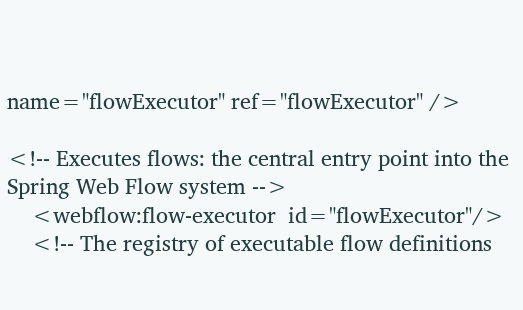name="flowExecutor" ref="flowExecutor" />

<!-- Executes flows: the central entry point into the Spring Web Flow system -->
    <webflow:flow-executor  id="flowExecutor"/>
    <!-- The registry of executable flow definitions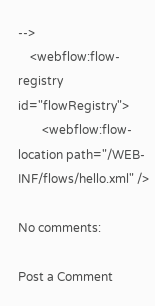-->
    <webflow:flow-registry id="flowRegistry">
        <webflow:flow-location path="/WEB-INF/flows/hello.xml" />

No comments:

Post a Comment